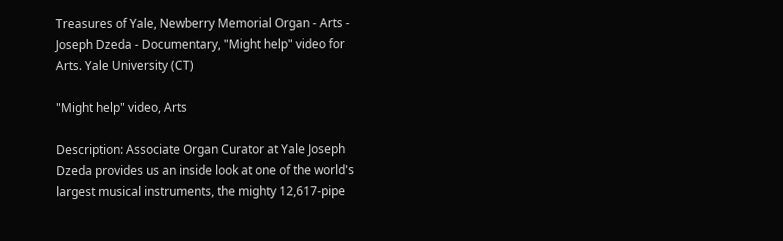Treasures of Yale, Newberry Memorial Organ - Arts - Joseph Dzeda - Documentary, "Might help" video for Arts. Yale University (CT)

"Might help" video, Arts

Description: Associate Organ Curator at Yale Joseph Dzeda provides us an inside look at one of the world's largest musical instruments, the mighty 12,617-pipe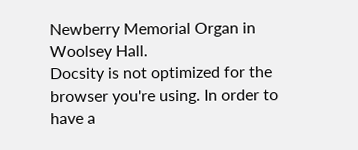Newberry Memorial Organ in Woolsey Hall.
Docsity is not optimized for the browser you're using. In order to have a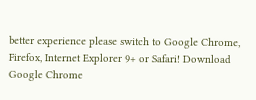better experience please switch to Google Chrome, Firefox, Internet Explorer 9+ or Safari! Download Google Chrome